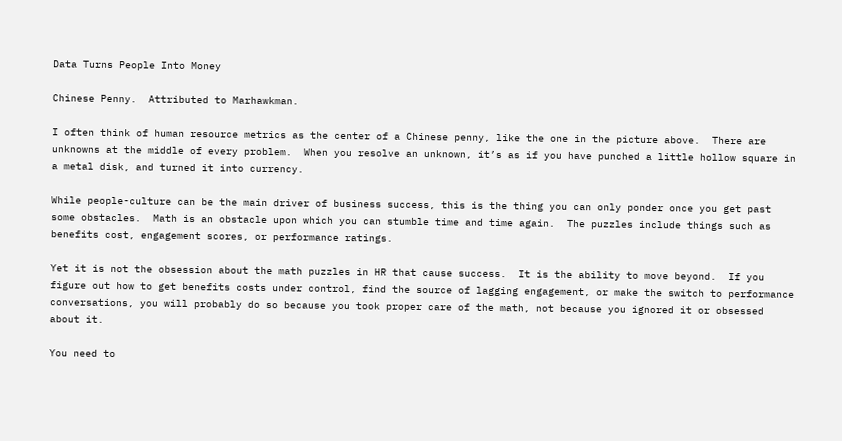Data Turns People Into Money

Chinese Penny.  Attributed to Marhawkman.

I often think of human resource metrics as the center of a Chinese penny, like the one in the picture above.  There are unknowns at the middle of every problem.  When you resolve an unknown, it’s as if you have punched a little hollow square in a metal disk, and turned it into currency.

While people-culture can be the main driver of business success, this is the thing you can only ponder once you get past some obstacles.  Math is an obstacle upon which you can stumble time and time again.  The puzzles include things such as benefits cost, engagement scores, or performance ratings.

Yet it is not the obsession about the math puzzles in HR that cause success.  It is the ability to move beyond.  If you figure out how to get benefits costs under control, find the source of lagging engagement, or make the switch to performance conversations, you will probably do so because you took proper care of the math, not because you ignored it or obsessed about it.

You need to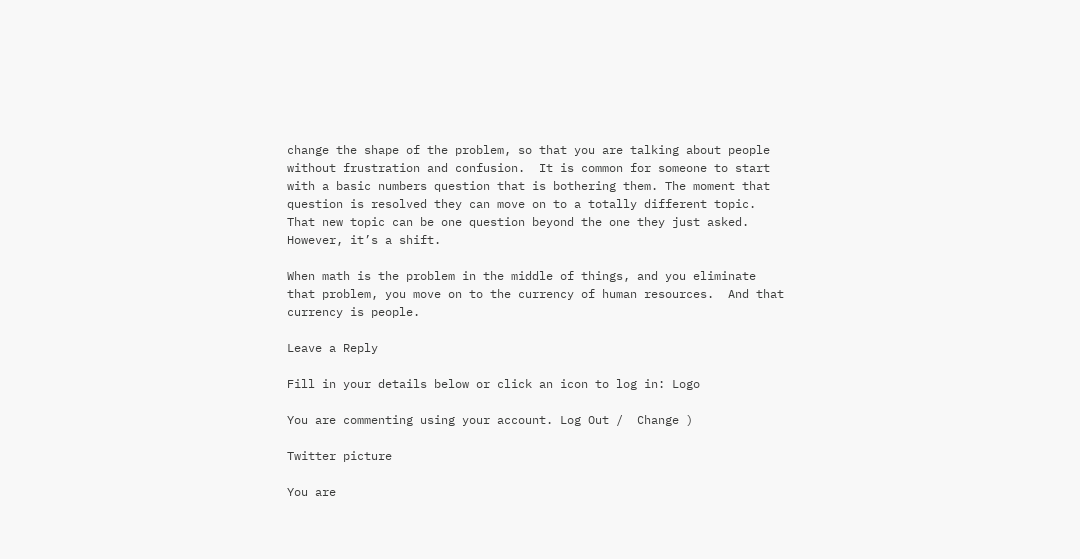change the shape of the problem, so that you are talking about people without frustration and confusion.  It is common for someone to start with a basic numbers question that is bothering them. The moment that question is resolved they can move on to a totally different topic.  That new topic can be one question beyond the one they just asked.  However, it’s a shift.

When math is the problem in the middle of things, and you eliminate that problem, you move on to the currency of human resources.  And that currency is people.

Leave a Reply

Fill in your details below or click an icon to log in: Logo

You are commenting using your account. Log Out /  Change )

Twitter picture

You are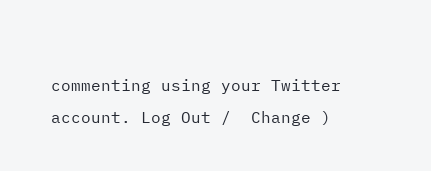commenting using your Twitter account. Log Out /  Change )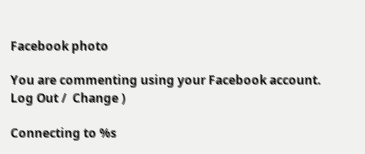Facebook photo

You are commenting using your Facebook account. Log Out /  Change )

Connecting to %s